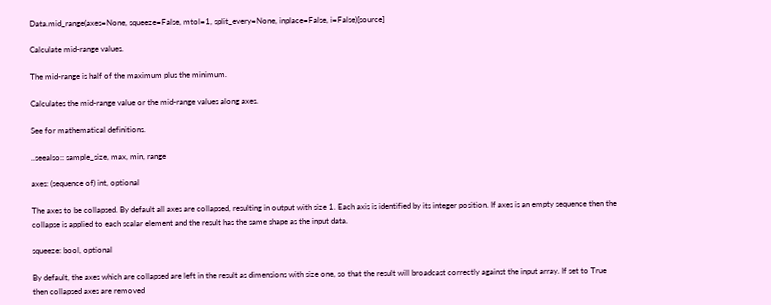Data.mid_range(axes=None, squeeze=False, mtol=1, split_every=None, inplace=False, i=False)[source]

Calculate mid-range values.

The mid-range is half of the maximum plus the minimum.

Calculates the mid-range value or the mid-range values along axes.

See for mathematical definitions.

..seealso:: sample_size, max, min, range

axes: (sequence of) int, optional

The axes to be collapsed. By default all axes are collapsed, resulting in output with size 1. Each axis is identified by its integer position. If axes is an empty sequence then the collapse is applied to each scalar element and the result has the same shape as the input data.

squeeze: bool, optional

By default, the axes which are collapsed are left in the result as dimensions with size one, so that the result will broadcast correctly against the input array. If set to True then collapsed axes are removed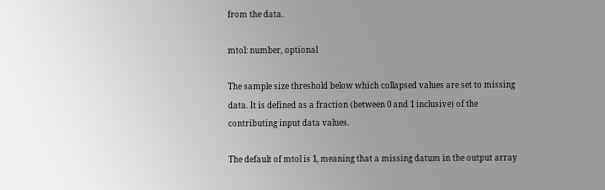from the data.

mtol: number, optional

The sample size threshold below which collapsed values are set to missing data. It is defined as a fraction (between 0 and 1 inclusive) of the contributing input data values.

The default of mtol is 1, meaning that a missing datum in the output array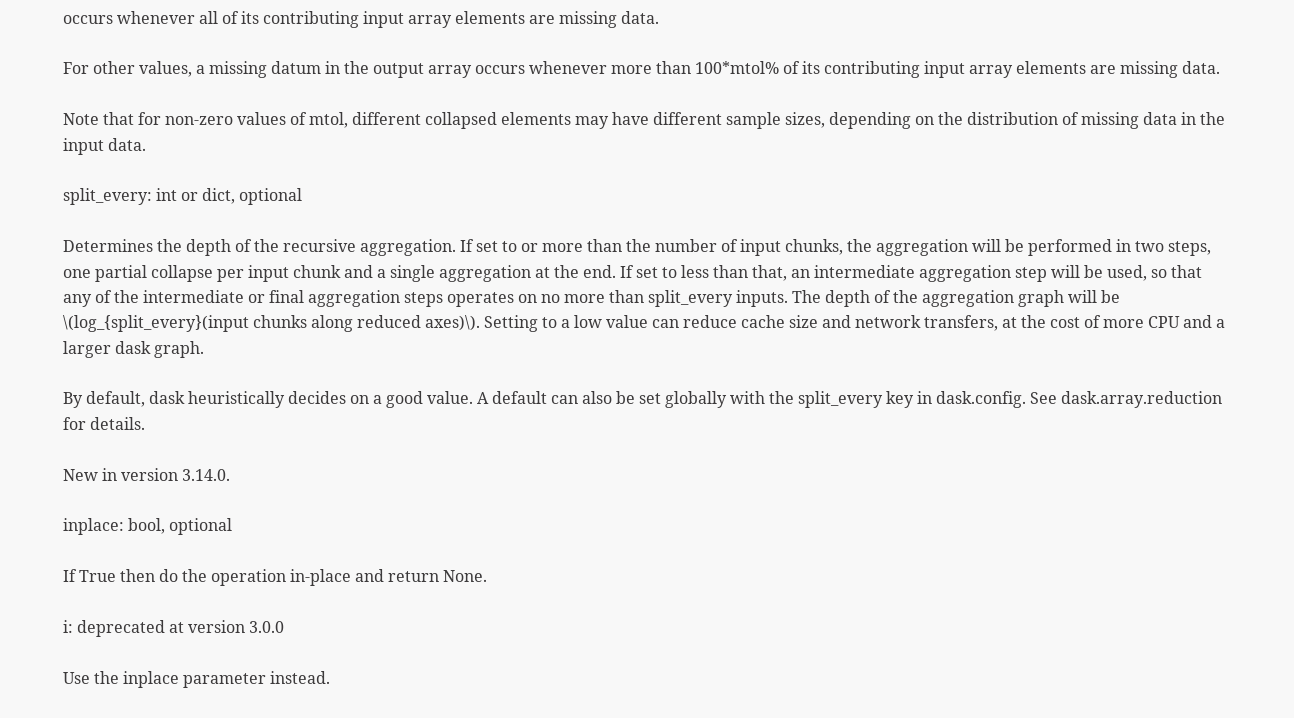occurs whenever all of its contributing input array elements are missing data.

For other values, a missing datum in the output array occurs whenever more than 100*mtol% of its contributing input array elements are missing data.

Note that for non-zero values of mtol, different collapsed elements may have different sample sizes, depending on the distribution of missing data in the input data.

split_every: int or dict, optional

Determines the depth of the recursive aggregation. If set to or more than the number of input chunks, the aggregation will be performed in two steps, one partial collapse per input chunk and a single aggregation at the end. If set to less than that, an intermediate aggregation step will be used, so that any of the intermediate or final aggregation steps operates on no more than split_every inputs. The depth of the aggregation graph will be \(log_{split_every}(input chunks along reduced axes)\). Setting to a low value can reduce cache size and network transfers, at the cost of more CPU and a larger dask graph.

By default, dask heuristically decides on a good value. A default can also be set globally with the split_every key in dask.config. See dask.array.reduction for details.

New in version 3.14.0.

inplace: bool, optional

If True then do the operation in-place and return None.

i: deprecated at version 3.0.0

Use the inplace parameter instead.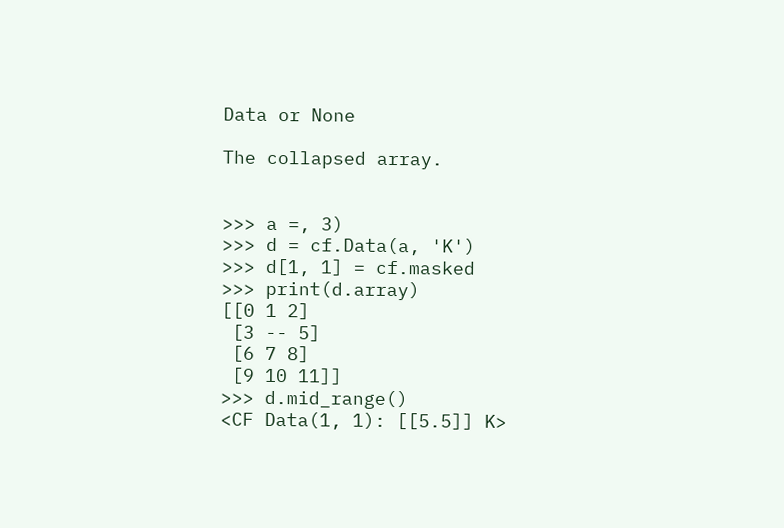Data or None

The collapsed array.


>>> a =, 3)
>>> d = cf.Data(a, 'K')
>>> d[1, 1] = cf.masked
>>> print(d.array)
[[0 1 2]
 [3 -- 5]
 [6 7 8]
 [9 10 11]]
>>> d.mid_range()
<CF Data(1, 1): [[5.5]] K>